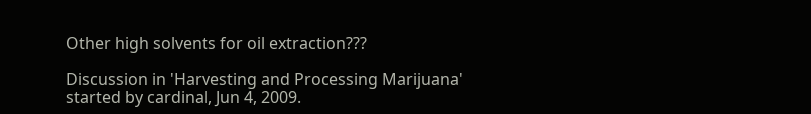Other high solvents for oil extraction???

Discussion in 'Harvesting and Processing Marijuana' started by cardinal, Jun 4, 2009.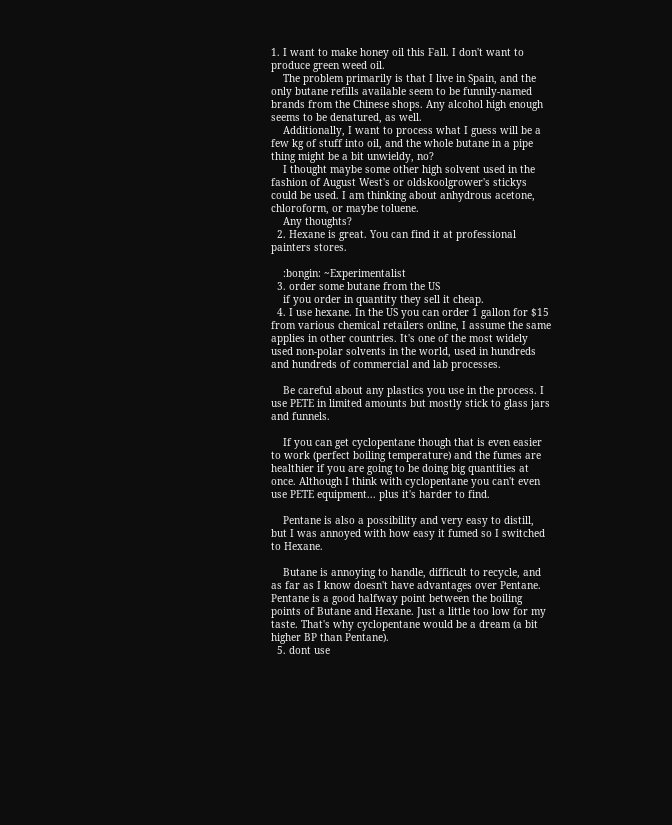1. I want to make honey oil this Fall. I don't want to produce green weed oil.
    The problem primarily is that I live in Spain, and the only butane refills available seem to be funnily-named brands from the Chinese shops. Any alcohol high enough seems to be denatured, as well.
    Additionally, I want to process what I guess will be a few kg of stuff into oil, and the whole butane in a pipe thing might be a bit unwieldy, no?
    I thought maybe some other high solvent used in the fashion of August West's or oldskoolgrower's stickys could be used. I am thinking about anhydrous acetone, chloroform, or maybe toluene.
    Any thoughts?
  2. Hexane is great. You can find it at professional painters stores.

    :bongin: ~Experimentalist
  3. order some butane from the US
    if you order in quantity they sell it cheap.
  4. I use hexane. In the US you can order 1 gallon for $15 from various chemical retailers online, I assume the same applies in other countries. It's one of the most widely used non-polar solvents in the world, used in hundreds and hundreds of commercial and lab processes.

    Be careful about any plastics you use in the process. I use PETE in limited amounts but mostly stick to glass jars and funnels.

    If you can get cyclopentane though that is even easier to work (perfect boiling temperature) and the fumes are healthier if you are going to be doing big quantities at once. Although I think with cyclopentane you can't even use PETE equipment... plus it's harder to find.

    Pentane is also a possibility and very easy to distill, but I was annoyed with how easy it fumed so I switched to Hexane.

    Butane is annoying to handle, difficult to recycle, and as far as I know doesn't have advantages over Pentane. Pentane is a good halfway point between the boiling points of Butane and Hexane. Just a little too low for my taste. That's why cyclopentane would be a dream (a bit higher BP than Pentane).
  5. dont use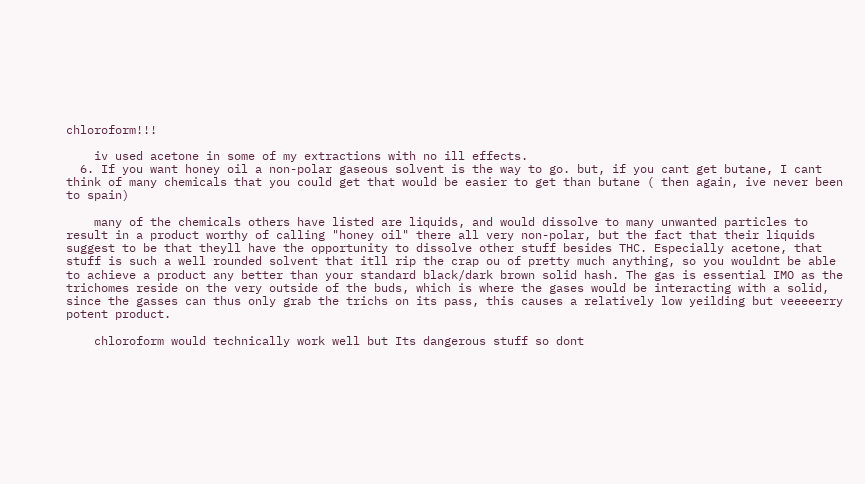chloroform!!!

    iv used acetone in some of my extractions with no ill effects.
  6. If you want honey oil a non-polar gaseous solvent is the way to go. but, if you cant get butane, I cant think of many chemicals that you could get that would be easier to get than butane ( then again, ive never been to spain)

    many of the chemicals others have listed are liquids, and would dissolve to many unwanted particles to result in a product worthy of calling "honey oil" there all very non-polar, but the fact that their liquids suggest to be that theyll have the opportunity to dissolve other stuff besides THC. Especially acetone, that stuff is such a well rounded solvent that itll rip the crap ou of pretty much anything, so you wouldnt be able to achieve a product any better than your standard black/dark brown solid hash. The gas is essential IMO as the trichomes reside on the very outside of the buds, which is where the gases would be interacting with a solid, since the gasses can thus only grab the trichs on its pass, this causes a relatively low yeilding but veeeeerry potent product.

    chloroform would technically work well but Its dangerous stuff so dont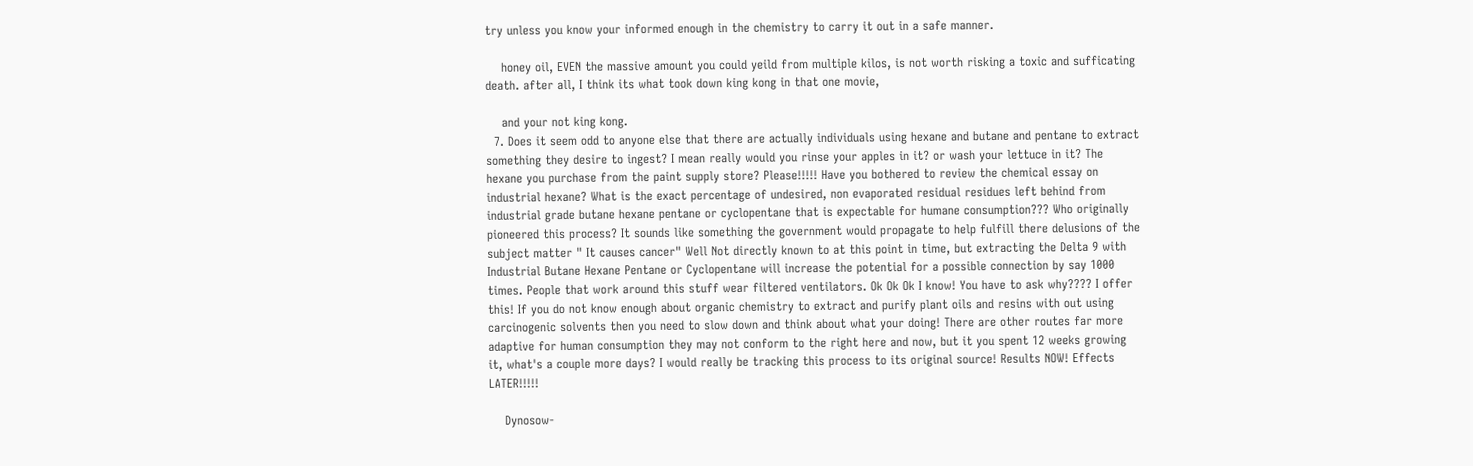try unless you know your informed enough in the chemistry to carry it out in a safe manner.

    honey oil, EVEN the massive amount you could yeild from multiple kilos, is not worth risking a toxic and sufficating death. after all, I think its what took down king kong in that one movie,

    and your not king kong.
  7. Does it seem odd to anyone else that there are actually individuals using hexane and butane and pentane to extract something they desire to ingest? I mean really would you rinse your apples in it? or wash your lettuce in it? The hexane you purchase from the paint supply store? Please!!!!! Have you bothered to review the chemical essay on industrial hexane? What is the exact percentage of undesired, non evaporated residual residues left behind from industrial grade butane hexane pentane or cyclopentane that is expectable for humane consumption??? Who originally pioneered this process? It sounds like something the government would propagate to help fulfill there delusions of the subject matter " It causes cancer" Well Not directly known to at this point in time, but extracting the Delta 9 with Industrial Butane Hexane Pentane or Cyclopentane will increase the potential for a possible connection by say 1000 times. People that work around this stuff wear filtered ventilators. Ok Ok Ok I know! You have to ask why???? I offer this! If you do not know enough about organic chemistry to extract and purify plant oils and resins with out using carcinogenic solvents then you need to slow down and think about what your doing! There are other routes far more adaptive for human consumption they may not conform to the right here and now, but it you spent 12 weeks growing it, what's a couple more days? I would really be tracking this process to its original source! Results NOW! Effects LATER!!!!!

    Dynosow-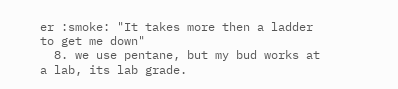er :smoke: "It takes more then a ladder to get me down"
  8. we use pentane, but my bud works at a lab, its lab grade.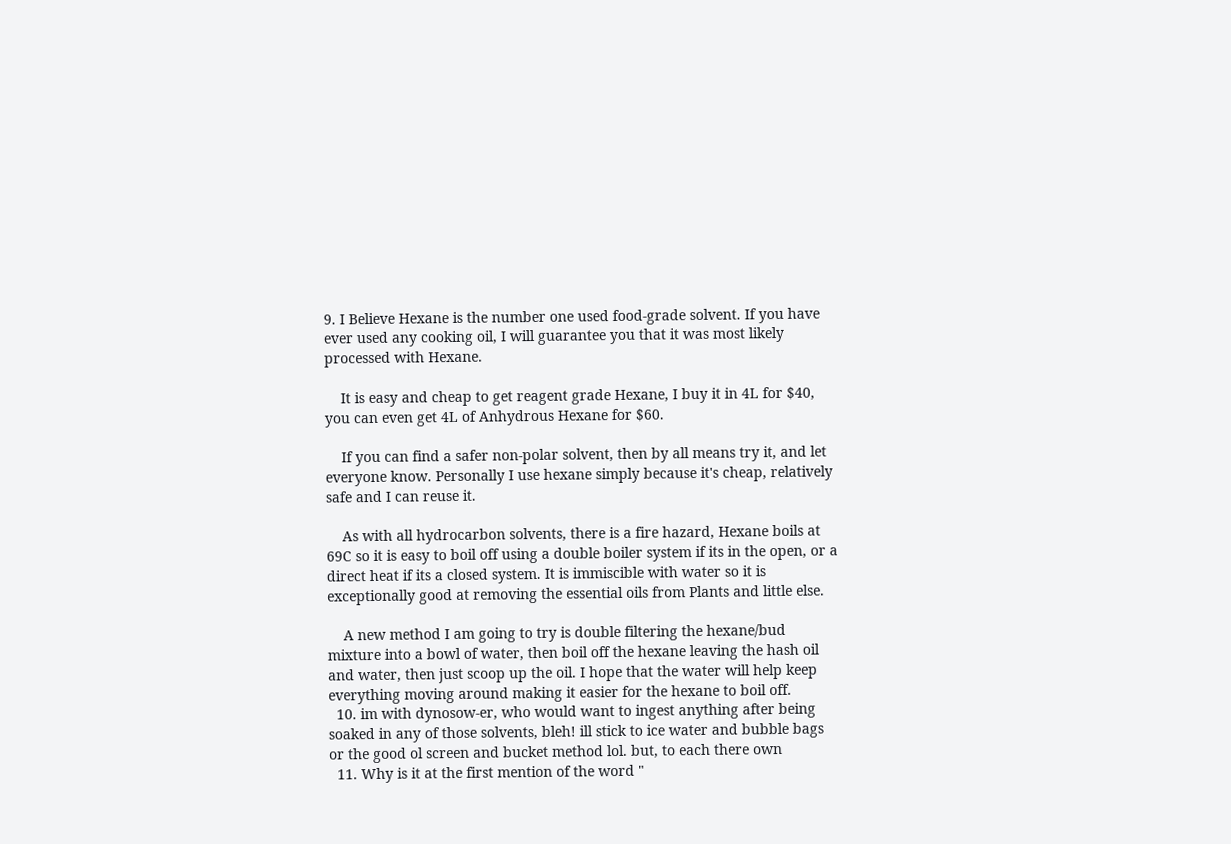9. I Believe Hexane is the number one used food-grade solvent. If you have ever used any cooking oil, I will guarantee you that it was most likely processed with Hexane.

    It is easy and cheap to get reagent grade Hexane, I buy it in 4L for $40, you can even get 4L of Anhydrous Hexane for $60.

    If you can find a safer non-polar solvent, then by all means try it, and let everyone know. Personally I use hexane simply because it's cheap, relatively safe and I can reuse it.

    As with all hydrocarbon solvents, there is a fire hazard, Hexane boils at 69C so it is easy to boil off using a double boiler system if its in the open, or a direct heat if its a closed system. It is immiscible with water so it is exceptionally good at removing the essential oils from Plants and little else.

    A new method I am going to try is double filtering the hexane/bud mixture into a bowl of water, then boil off the hexane leaving the hash oil and water, then just scoop up the oil. I hope that the water will help keep everything moving around making it easier for the hexane to boil off.
  10. im with dynosow-er, who would want to ingest anything after being soaked in any of those solvents, bleh! ill stick to ice water and bubble bags or the good ol screen and bucket method lol. but, to each there own
  11. Why is it at the first mention of the word "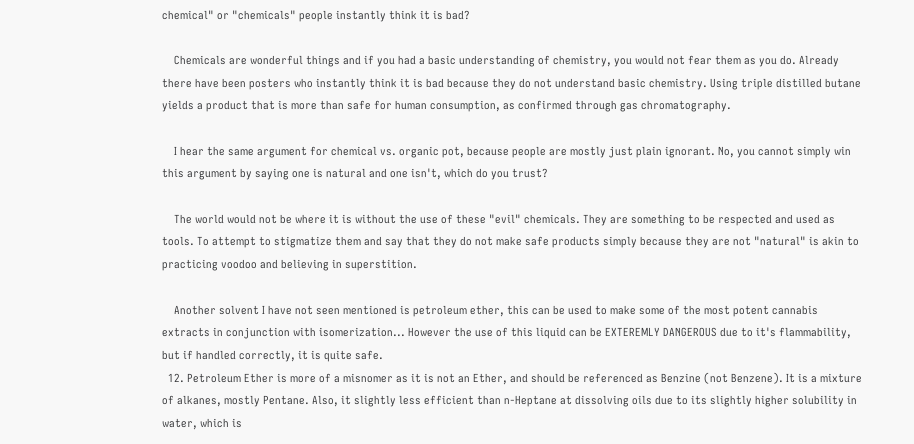chemical" or "chemicals" people instantly think it is bad?

    Chemicals are wonderful things and if you had a basic understanding of chemistry, you would not fear them as you do. Already there have been posters who instantly think it is bad because they do not understand basic chemistry. Using triple distilled butane yields a product that is more than safe for human consumption, as confirmed through gas chromatography.

    I hear the same argument for chemical vs. organic pot, because people are mostly just plain ignorant. No, you cannot simply win this argument by saying one is natural and one isn't, which do you trust?

    The world would not be where it is without the use of these "evil" chemicals. They are something to be respected and used as tools. To attempt to stigmatize them and say that they do not make safe products simply because they are not "natural" is akin to practicing voodoo and believing in superstition.

    Another solvent I have not seen mentioned is petroleum ether, this can be used to make some of the most potent cannabis extracts in conjunction with isomerization... However the use of this liquid can be EXTEREMLY DANGEROUS due to it's flammability, but if handled correctly, it is quite safe.
  12. Petroleum Ether is more of a misnomer as it is not an Ether, and should be referenced as Benzine (not Benzene). It is a mixture of alkanes, mostly Pentane. Also, it slightly less efficient than n-Heptane at dissolving oils due to its slightly higher solubility in water, which is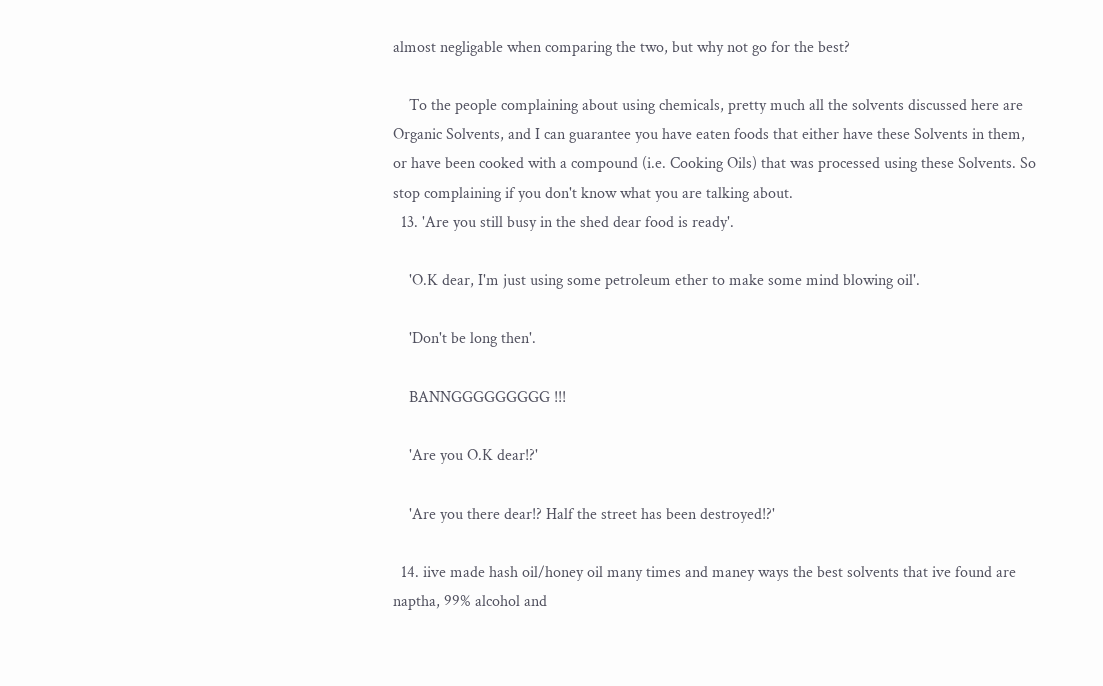almost negligable when comparing the two, but why not go for the best?

    To the people complaining about using chemicals, pretty much all the solvents discussed here are Organic Solvents, and I can guarantee you have eaten foods that either have these Solvents in them, or have been cooked with a compound (i.e. Cooking Oils) that was processed using these Solvents. So stop complaining if you don't know what you are talking about.
  13. 'Are you still busy in the shed dear food is ready'.

    'O.K dear, I'm just using some petroleum ether to make some mind blowing oil'.

    'Don't be long then'.

    BANNGGGGGGGGG !!!

    'Are you O.K dear!?'

    'Are you there dear!? Half the street has been destroyed!?'

  14. iive made hash oil/honey oil many times and maney ways the best solvents that ive found are naptha, 99% alcohol and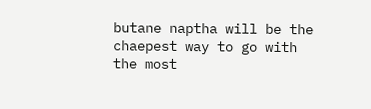butane naptha will be the chaepest way to go with the most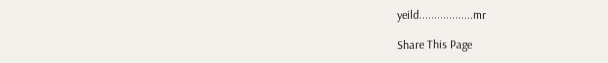yeild..................mr

Share This Page